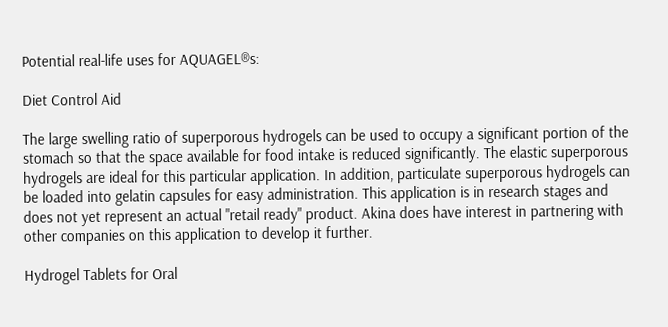Potential real-life uses for AQUAGEL®s:

Diet Control Aid

The large swelling ratio of superporous hydrogels can be used to occupy a significant portion of the stomach so that the space available for food intake is reduced significantly. The elastic superporous hydrogels are ideal for this particular application. In addition, particulate superporous hydrogels can be loaded into gelatin capsules for easy administration. This application is in research stages and does not yet represent an actual "retail ready" product. Akina does have interest in partnering with other companies on this application to develop it further.

Hydrogel Tablets for Oral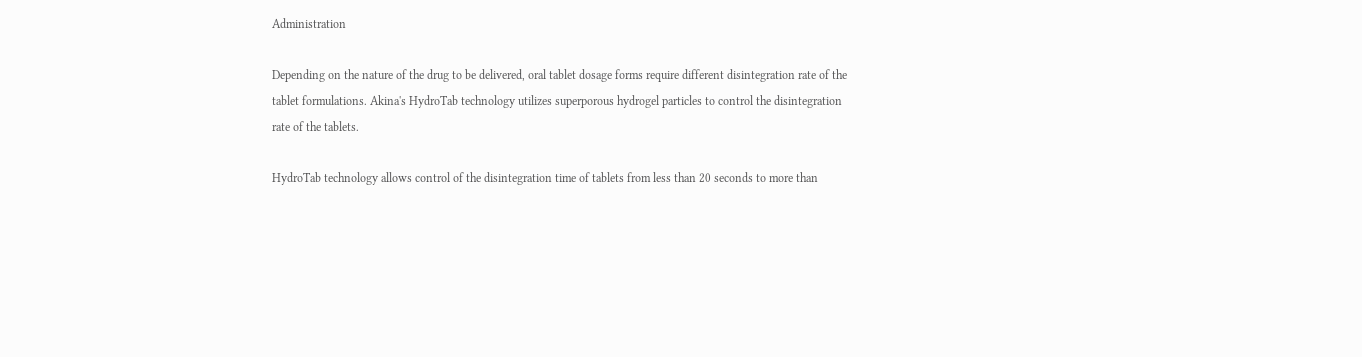Administration

Depending on the nature of the drug to be delivered, oral tablet dosage forms require different disintegration rate of the tablet formulations. Akina's HydroTab technology utilizes superporous hydrogel particles to control the disintegration rate of the tablets.

HydroTab technology allows control of the disintegration time of tablets from less than 20 seconds to more than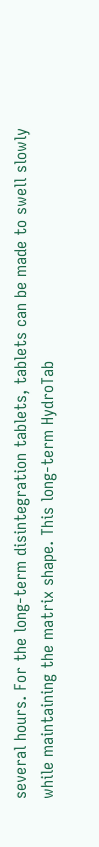several hours. For the long-term disintegration tablets, tablets can be made to swell slowly while maintaining the matrix shape. This long-term HydroTab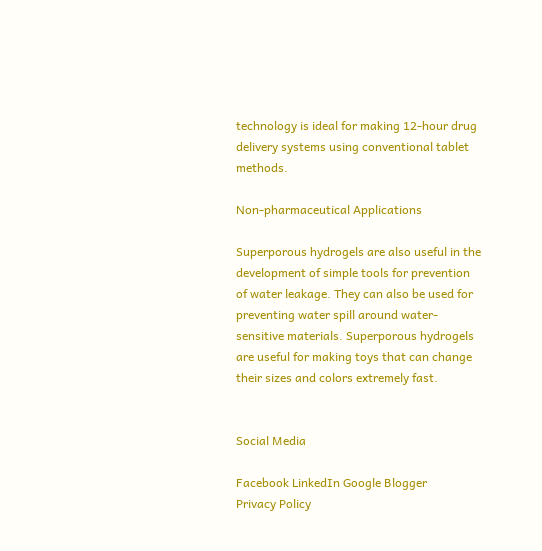technology is ideal for making 12-hour drug delivery systems using conventional tablet methods.

Non-pharmaceutical Applications

Superporous hydrogels are also useful in the development of simple tools for prevention of water leakage. They can also be used for preventing water spill around water-sensitive materials. Superporous hydrogels are useful for making toys that can change their sizes and colors extremely fast.


Social Media

Facebook LinkedIn Google Blogger
Privacy Policy